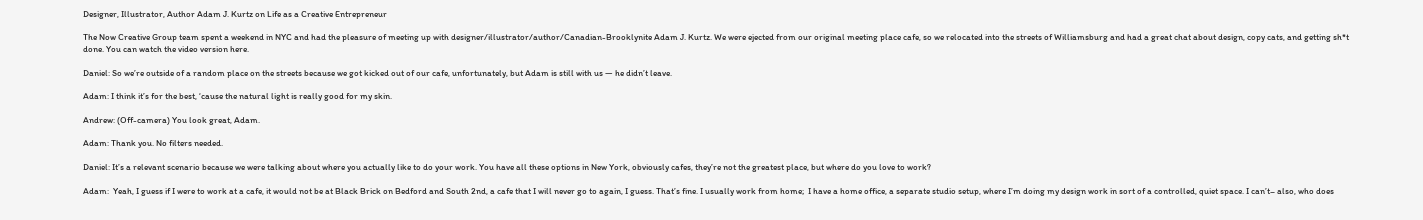Designer, Illustrator, Author Adam J. Kurtz on Life as a Creative Entrepreneur

The Now Creative Group team spent a weekend in NYC and had the pleasure of meeting up with designer/illustrator/author/Canadian-Brooklynite Adam J. Kurtz. We were ejected from our original meeting place cafe, so we relocated into the streets of Williamsburg and had a great chat about design, copy cats, and getting sh*t done. You can watch the video version here.

Daniel: So we’re outside of a random place on the streets because we got kicked out of our cafe, unfortunately, but Adam is still with us — he didn’t leave.

Adam: I think it’s for the best, ‘cause the natural light is really good for my skin.

Andrew: (Off-camera) You look great, Adam.

Adam: Thank you. No filters needed.

Daniel: It’s a relevant scenario because we were talking about where you actually like to do your work. You have all these options in New York, obviously cafes, they’re not the greatest place, but where do you love to work?

Adam:  Yeah, I guess if I were to work at a cafe, it would not be at Black Brick on Bedford and South 2nd, a cafe that I will never go to again, I guess. That’s fine. I usually work from home;  I have a home office, a separate studio setup, where I’m doing my design work in sort of a controlled, quiet space. I can’t– also, who does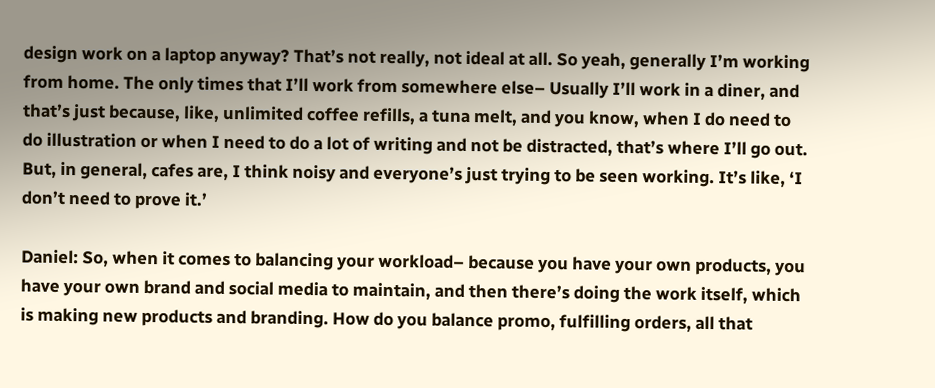design work on a laptop anyway? That’s not really, not ideal at all. So yeah, generally I’m working from home. The only times that I’ll work from somewhere else– Usually I’ll work in a diner, and that’s just because, like, unlimited coffee refills, a tuna melt, and you know, when I do need to do illustration or when I need to do a lot of writing and not be distracted, that’s where I’ll go out. But, in general, cafes are, I think noisy and everyone’s just trying to be seen working. It’s like, ‘I don’t need to prove it.’

Daniel: So, when it comes to balancing your workload– because you have your own products, you have your own brand and social media to maintain, and then there’s doing the work itself, which is making new products and branding. How do you balance promo, fulfilling orders, all that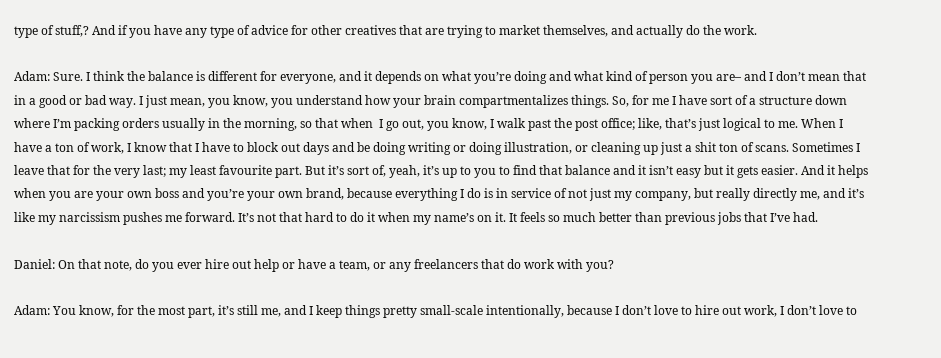type of stuff,? And if you have any type of advice for other creatives that are trying to market themselves, and actually do the work.

Adam: Sure. I think the balance is different for everyone, and it depends on what you’re doing and what kind of person you are– and I don’t mean that in a good or bad way. I just mean, you know, you understand how your brain compartmentalizes things. So, for me I have sort of a structure down where I’m packing orders usually in the morning, so that when  I go out, you know, I walk past the post office; like, that’s just logical to me. When I have a ton of work, I know that I have to block out days and be doing writing or doing illustration, or cleaning up just a shit ton of scans. Sometimes I leave that for the very last; my least favourite part. But it’s sort of, yeah, it’s up to you to find that balance and it isn’t easy but it gets easier. And it helps when you are your own boss and you’re your own brand, because everything I do is in service of not just my company, but really directly me, and it’s like my narcissism pushes me forward. It’s not that hard to do it when my name’s on it. It feels so much better than previous jobs that I’ve had.

Daniel: On that note, do you ever hire out help or have a team, or any freelancers that do work with you?

Adam: You know, for the most part, it’s still me, and I keep things pretty small-scale intentionally, because I don’t love to hire out work, I don’t love to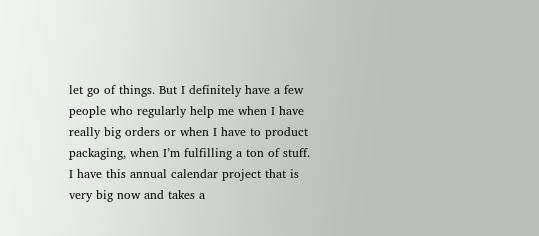let go of things. But I definitely have a few people who regularly help me when I have really big orders or when I have to product packaging, when I’m fulfilling a ton of stuff. I have this annual calendar project that is very big now and takes a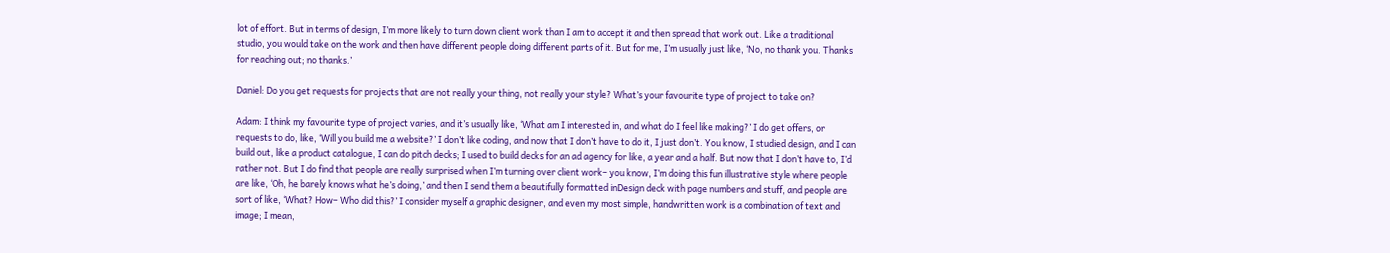lot of effort. But in terms of design, I’m more likely to turn down client work than I am to accept it and then spread that work out. Like a traditional studio, you would take on the work and then have different people doing different parts of it. But for me, I’m usually just like, ‘No, no thank you. Thanks for reaching out; no thanks.’

Daniel: Do you get requests for projects that are not really your thing, not really your style? What’s your favourite type of project to take on?

Adam: I think my favourite type of project varies, and it’s usually like, ‘What am I interested in, and what do I feel like making?’ I do get offers, or requests to do, like, ‘Will you build me a website?’ I don’t like coding, and now that I don’t have to do it, I just don’t. You know, I studied design, and I can build out, like a product catalogue, I can do pitch decks; I used to build decks for an ad agency for like, a year and a half. But now that I don’t have to, I’d rather not. But I do find that people are really surprised when I’m turning over client work– you know, I’m doing this fun illustrative style where people are like, ‘Oh, he barely knows what he’s doing,’ and then I send them a beautifully formatted inDesign deck with page numbers and stuff, and people are sort of like, ‘What? How– Who did this?’ I consider myself a graphic designer, and even my most simple, handwritten work is a combination of text and image; I mean,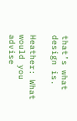that’s what design is.

Heather: What would you advise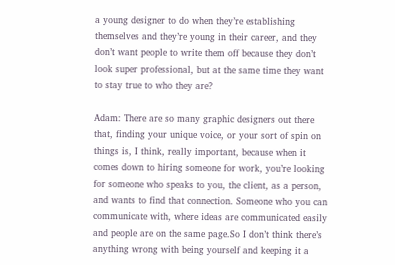a young designer to do when they’re establishing themselves and they’re young in their career, and they don’t want people to write them off because they don’t look super professional, but at the same time they want to stay true to who they are?

Adam: There are so many graphic designers out there that, finding your unique voice, or your sort of spin on things is, I think, really important, because when it comes down to hiring someone for work, you’re looking for someone who speaks to you, the client, as a person, and wants to find that connection. Someone who you can communicate with, where ideas are communicated easily and people are on the same page.So I don’t think there’s anything wrong with being yourself and keeping it a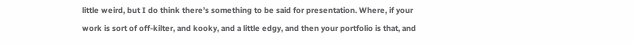little weird, but I do think there’s something to be said for presentation. Where, if your work is sort of off-kilter, and kooky, and a little edgy, and then your portfolio is that, and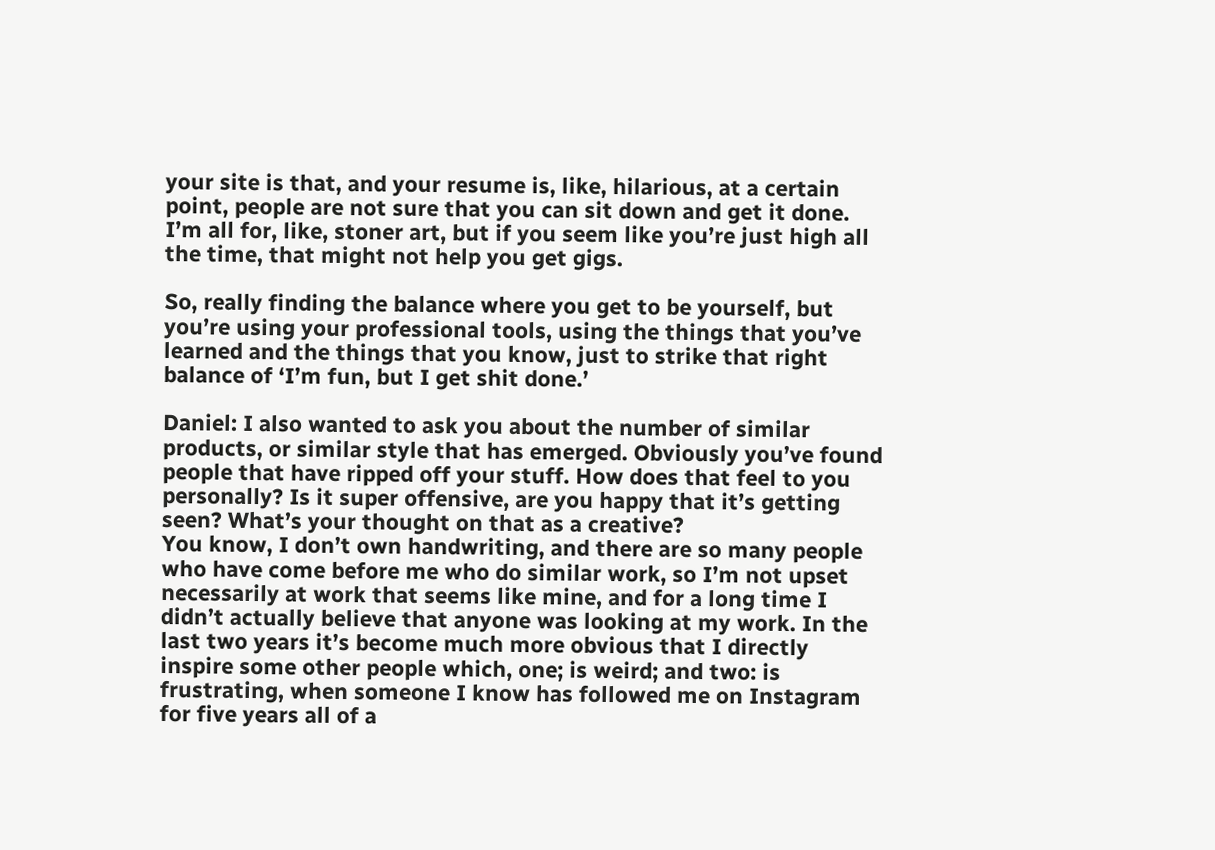your site is that, and your resume is, like, hilarious, at a certain point, people are not sure that you can sit down and get it done. I’m all for, like, stoner art, but if you seem like you’re just high all the time, that might not help you get gigs.

So, really finding the balance where you get to be yourself, but you’re using your professional tools, using the things that you’ve learned and the things that you know, just to strike that right balance of ‘I’m fun, but I get shit done.’

Daniel: I also wanted to ask you about the number of similar products, or similar style that has emerged. Obviously you’ve found people that have ripped off your stuff. How does that feel to you personally? Is it super offensive, are you happy that it’s getting seen? What’s your thought on that as a creative?
You know, I don’t own handwriting, and there are so many people who have come before me who do similar work, so I’m not upset necessarily at work that seems like mine, and for a long time I didn’t actually believe that anyone was looking at my work. In the last two years it’s become much more obvious that I directly inspire some other people which, one; is weird; and two: is frustrating, when someone I know has followed me on Instagram for five years all of a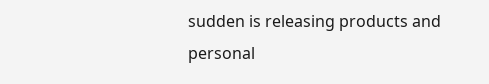sudden is releasing products and personal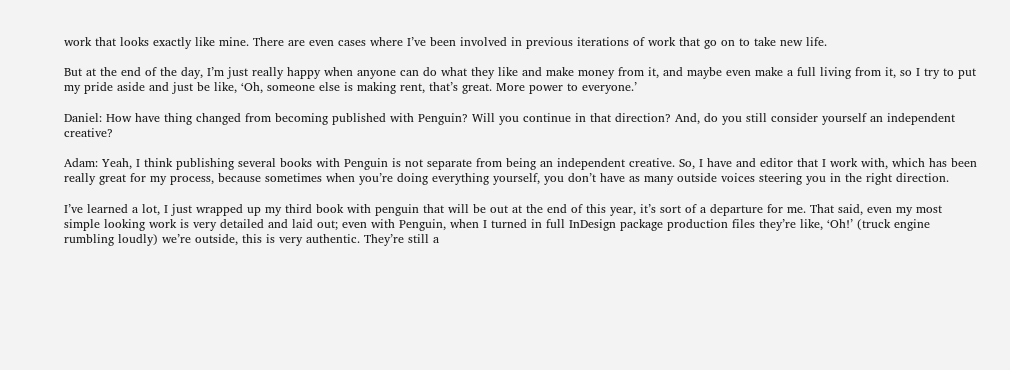work that looks exactly like mine. There are even cases where I’ve been involved in previous iterations of work that go on to take new life.

But at the end of the day, I’m just really happy when anyone can do what they like and make money from it, and maybe even make a full living from it, so I try to put my pride aside and just be like, ‘Oh, someone else is making rent, that’s great. More power to everyone.’

Daniel: How have thing changed from becoming published with Penguin? Will you continue in that direction? And, do you still consider yourself an independent creative?

Adam: Yeah, I think publishing several books with Penguin is not separate from being an independent creative. So, I have and editor that I work with, which has been really great for my process, because sometimes when you’re doing everything yourself, you don’t have as many outside voices steering you in the right direction.

I’ve learned a lot, I just wrapped up my third book with penguin that will be out at the end of this year, it’s sort of a departure for me. That said, even my most simple looking work is very detailed and laid out; even with Penguin, when I turned in full InDesign package production files they’re like, ‘Oh!’ (truck engine rumbling loudly) we’re outside, this is very authentic. They’re still a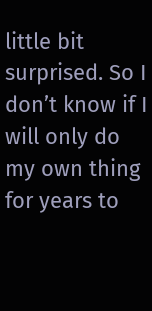little bit surprised. So I don’t know if I will only do my own thing for years to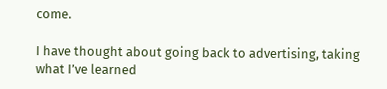come.

I have thought about going back to advertising, taking what I’ve learned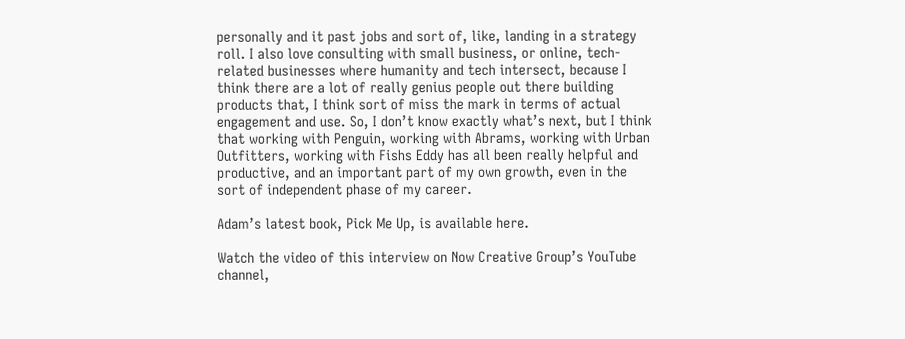personally and it past jobs and sort of, like, landing in a strategy roll. I also love consulting with small business, or online, tech-related businesses where humanity and tech intersect, because I think there are a lot of really genius people out there building products that, I think sort of miss the mark in terms of actual engagement and use. So, I don’t know exactly what’s next, but I think that working with Penguin, working with Abrams, working with Urban Outfitters, working with Fishs Eddy has all been really helpful and productive, and an important part of my own growth, even in the sort of independent phase of my career.

Adam’s latest book, Pick Me Up, is available here.

Watch the video of this interview on Now Creative Group’s YouTube channel,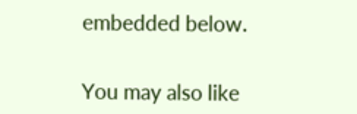embedded below.


You may also like